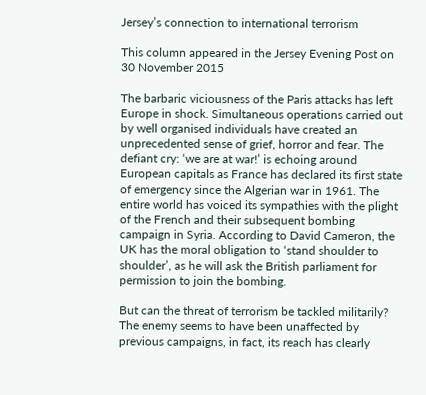Jersey’s connection to international terrorism

This column appeared in the Jersey Evening Post on 30 November 2015

The barbaric viciousness of the Paris attacks has left Europe in shock. Simultaneous operations carried out by well organised individuals have created an unprecedented sense of grief, horror and fear. The defiant cry: ‘we are at war!’ is echoing around European capitals as France has declared its first state of emergency since the Algerian war in 1961. The entire world has voiced its sympathies with the plight of the French and their subsequent bombing campaign in Syria. According to David Cameron, the UK has the moral obligation to ‘stand shoulder to shoulder’, as he will ask the British parliament for permission to join the bombing.

But can the threat of terrorism be tackled militarily? The enemy seems to have been unaffected by previous campaigns, in fact, its reach has clearly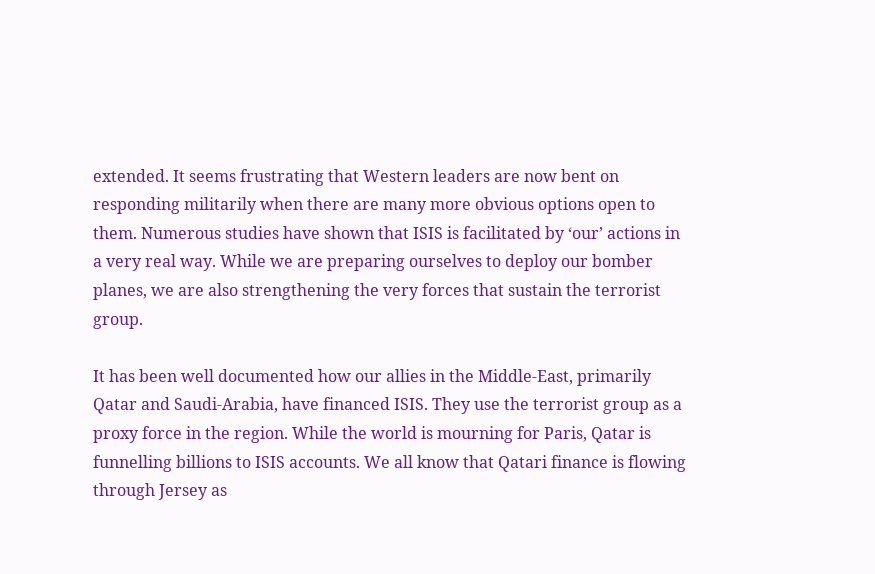extended. It seems frustrating that Western leaders are now bent on responding militarily when there are many more obvious options open to them. Numerous studies have shown that ISIS is facilitated by ‘our’ actions in a very real way. While we are preparing ourselves to deploy our bomber planes, we are also strengthening the very forces that sustain the terrorist group.

It has been well documented how our allies in the Middle-East, primarily Qatar and Saudi-Arabia, have financed ISIS. They use the terrorist group as a proxy force in the region. While the world is mourning for Paris, Qatar is funnelling billions to ISIS accounts. We all know that Qatari finance is flowing through Jersey as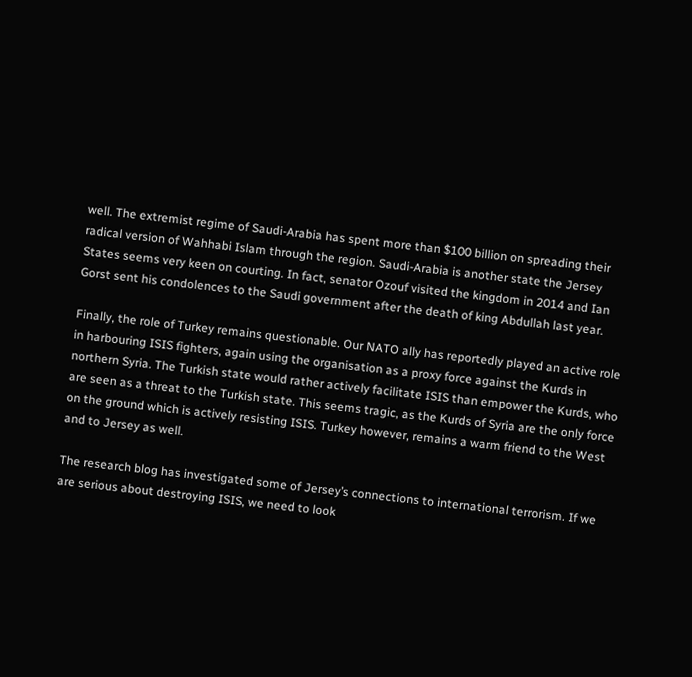well. The extremist regime of Saudi-Arabia has spent more than $100 billion on spreading their radical version of Wahhabi Islam through the region. Saudi-Arabia is another state the Jersey States seems very keen on courting. In fact, senator Ozouf visited the kingdom in 2014 and Ian Gorst sent his condolences to the Saudi government after the death of king Abdullah last year.

Finally, the role of Turkey remains questionable. Our NATO ally has reportedly played an active role in harbouring ISIS fighters, again using the organisation as a proxy force against the Kurds in northern Syria. The Turkish state would rather actively facilitate ISIS than empower the Kurds, who are seen as a threat to the Turkish state. This seems tragic, as the Kurds of Syria are the only force on the ground which is actively resisting ISIS. Turkey however, remains a warm friend to the West and to Jersey as well.

The research blog has investigated some of Jersey’s connections to international terrorism. If we are serious about destroying ISIS, we need to look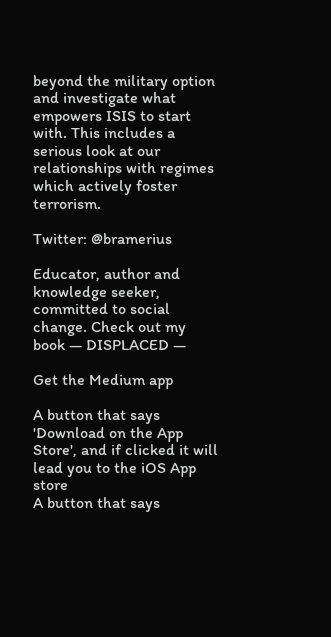beyond the military option and investigate what empowers ISIS to start with. This includes a serious look at our relationships with regimes which actively foster terrorism.

Twitter: @bramerius

Educator, author and knowledge seeker, committed to social change. Check out my book — DISPLACED —

Get the Medium app

A button that says 'Download on the App Store', and if clicked it will lead you to the iOS App store
A button that says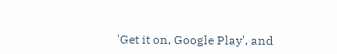'Get it on, Google Play', and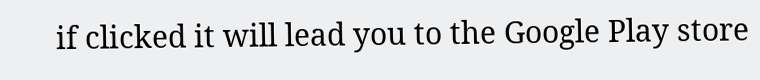if clicked it will lead you to the Google Play store